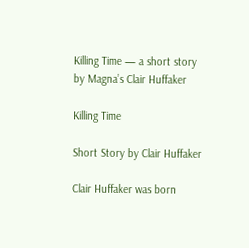Killing Time — a short story by Magna’s Clair Huffaker

Killing Time

Short Story by Clair Huffaker

Clair Huffaker was born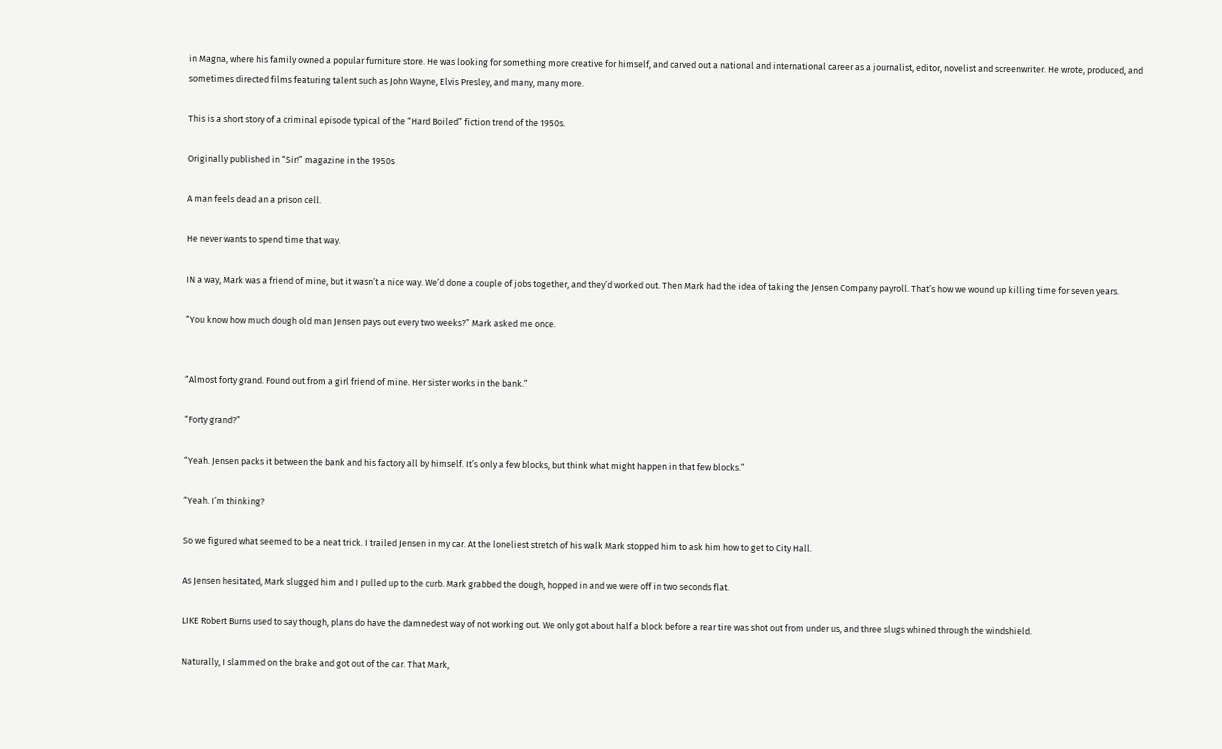in Magna, where his family owned a popular furniture store. He was looking for something more creative for himself, and carved out a national and international career as a journalist, editor, novelist and screenwriter. He wrote, produced, and sometimes directed films featuring talent such as John Wayne, Elvis Presley, and many, many more.

This is a short story of a criminal episode typical of the “Hard Boiled” fiction trend of the 1950s.

Originally published in “Sir!” magazine in the 1950s

A man feels dead an a prison cell.

He never wants to spend time that way.

IN a way, Mark was a friend of mine, but it wasn’t a nice way. We’d done a couple of jobs together, and they’d worked out. Then Mark had the idea of taking the Jensen Company payroll. That’s how we wound up killing time for seven years.

“You know how much dough old man Jensen pays out every two weeks?” Mark asked me once.


“Almost forty grand. Found out from a girl friend of mine. Her sister works in the bank.”

“Forty grand?”

“Yeah. Jensen packs it between the bank and his factory all by himself. It’s only a few blocks, but think what might happen in that few blocks.”

“Yeah. I’m thinking?

So we figured what seemed to be a neat trick. I trailed Jensen in my car. At the loneliest stretch of his walk Mark stopped him to ask him how to get to City Hall.

As Jensen hesitated, Mark slugged him and I pulled up to the curb. Mark grabbed the dough, hopped in and we were off in two seconds flat.

LIKE Robert Burns used to say though, plans do have the damnedest way of not working out. We only got about half a block before a rear tire was shot out from under us, and three slugs whined through the windshield.

Naturally, I slammed on the brake and got out of the car. That Mark,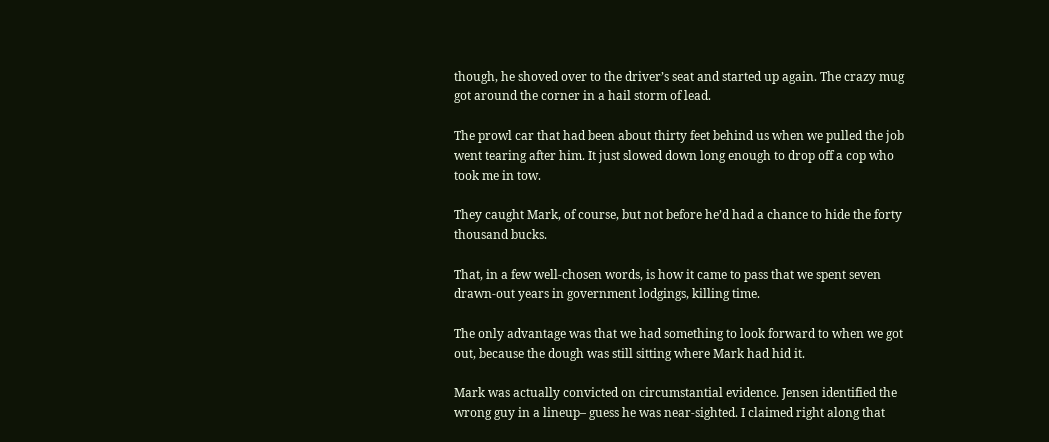though, he shoved over to the driver’s seat and started up again. The crazy mug got around the corner in a hail storm of lead.

The prowl car that had been about thirty feet behind us when we pulled the job went tearing after him. It just slowed down long enough to drop off a cop who took me in tow.

They caught Mark, of course, but not before he’d had a chance to hide the forty thousand bucks.

That, in a few well-chosen words, is how it came to pass that we spent seven drawn-out years in government lodgings, killing time.

The only advantage was that we had something to look forward to when we got out, because the dough was still sitting where Mark had hid it.

Mark was actually convicted on circumstantial evidence. Jensen identified the wrong guy in a lineup– guess he was near-sighted. I claimed right along that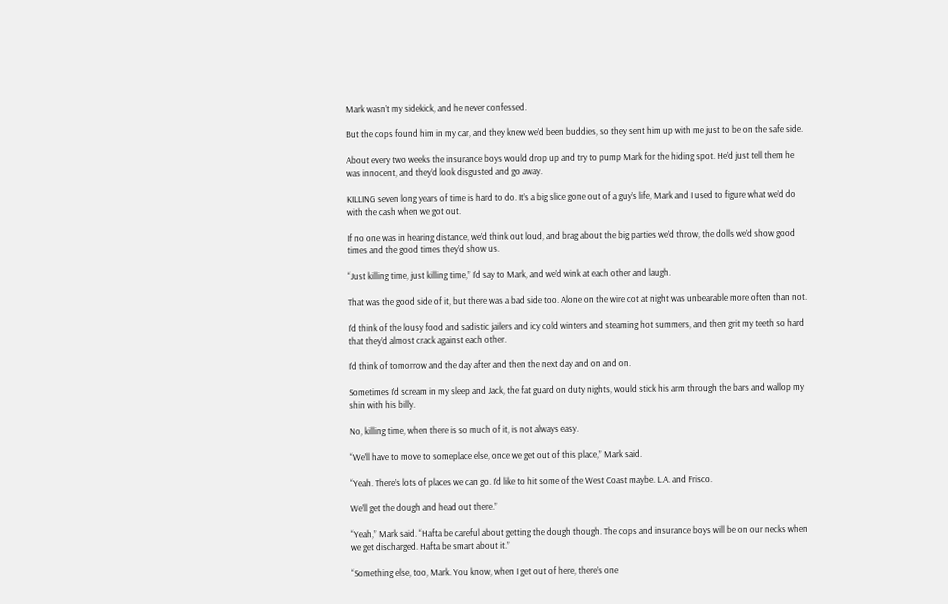Mark wasn’t my sidekick, and he never confessed.

But the cops found him in my car, and they knew we’d been buddies, so they sent him up with me just to be on the safe side.

About every two weeks the insurance boys would drop up and try to pump Mark for the hiding spot. He’d just tell them he was innocent, and they’d look disgusted and go away.

KILLING seven long years of time is hard to do. It’s a big slice gone out of a guy’s life, Mark and I used to figure what we’d do with the cash when we got out.

If no one was in hearing distance, we’d think out loud, and brag about the big parties we’d throw, the dolls we’d show good times and the good times they’d show us.

“Just killing time, just killing time,” I’d say to Mark, and we’d wink at each other and laugh.

That was the good side of it, but there was a bad side too. Alone on the wire cot at night was unbearable more often than not.

I’d think of the lousy food and sadistic jailers and icy cold winters and steaming hot summers, and then grit my teeth so hard that they’d almost crack against each other.

I’d think of tomorrow and the day after and then the next day and on and on.

Sometimes I’d scream in my sleep and Jack, the fat guard on duty nights, would stick his arm through the bars and wallop my shin with his billy.

No, killing time, when there is so much of it, is not always easy.

“We’ll have to move to someplace else, once we get out of this place,” Mark said.

“Yeah. There’s lots of places we can go. I’d like to hit some of the West Coast maybe. L.A. and Frisco.

We’ll get the dough and head out there.”

“Yeah,” Mark said. “Hafta be careful about getting the dough though. The cops and insurance boys will be on our necks when we get discharged. Hafta be smart about it.”

“Something else, too, Mark. You know, when I get out of here, there’s one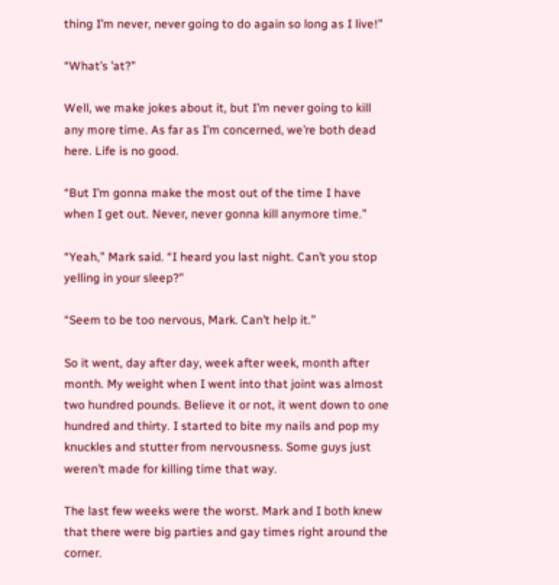thing I’m never, never going to do again so long as I live!”

“What’s ’at?”

Well, we make jokes about it, but I’m never going to kill any more time. As far as I’m concerned, we’re both dead here. Life is no good.

“But I’m gonna make the most out of the time I have when I get out. Never, never gonna kill anymore time.”

“Yeah,” Mark said. “I heard you last night. Can’t you stop yelling in your sleep?”

“Seem to be too nervous, Mark. Can’t help it.”

So it went, day after day, week after week, month after month. My weight when I went into that joint was almost two hundred pounds. Believe it or not, it went down to one hundred and thirty. I started to bite my nails and pop my knuckles and stutter from nervousness. Some guys just weren’t made for killing time that way.

The last few weeks were the worst. Mark and I both knew that there were big parties and gay times right around the corner.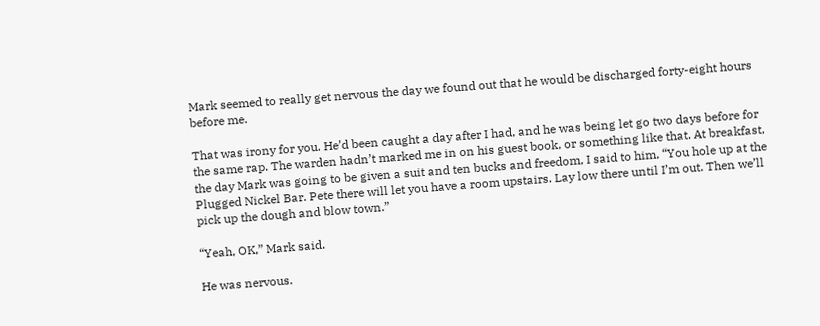Mark seemed to really get nervous the day we found out that he would be discharged forty-eight hours before me.

That was irony for you. He’d been caught a day after I had, and he was being let go two days before for the same rap. The warden hadn’t marked me in on his guest book, or something like that. At breakfast, the day Mark was going to be given a suit and ten bucks and freedom, I said to him, “You hole up at the Plugged Nickel Bar. Pete there will let you have a room upstairs. Lay low there until I’m out. Then we’ll pick up the dough and blow town.”

“Yeah, OK,” Mark said.

He was nervous.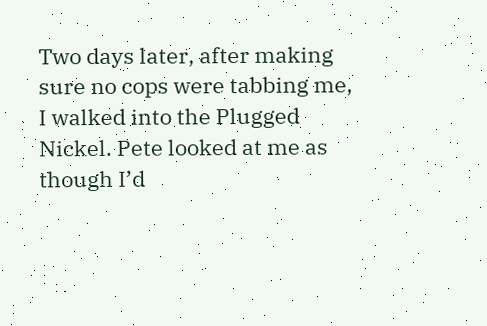Two days later, after making sure no cops were tabbing me, I walked into the Plugged Nickel. Pete looked at me as though I’d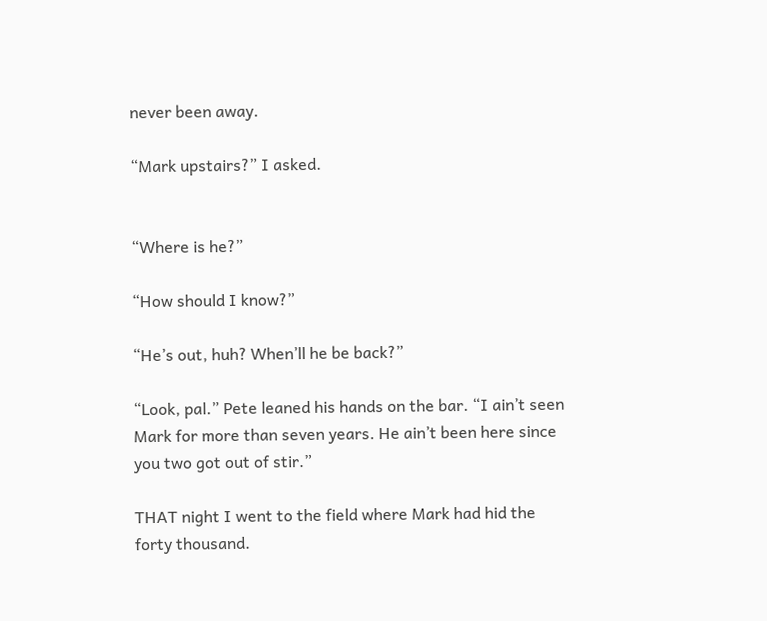never been away.

“Mark upstairs?” I asked.


“Where is he?”

“How should I know?”

“He’s out, huh? When’ll he be back?”

“Look, pal.” Pete leaned his hands on the bar. “I ain’t seen Mark for more than seven years. He ain’t been here since you two got out of stir.”

THAT night I went to the field where Mark had hid the forty thousand.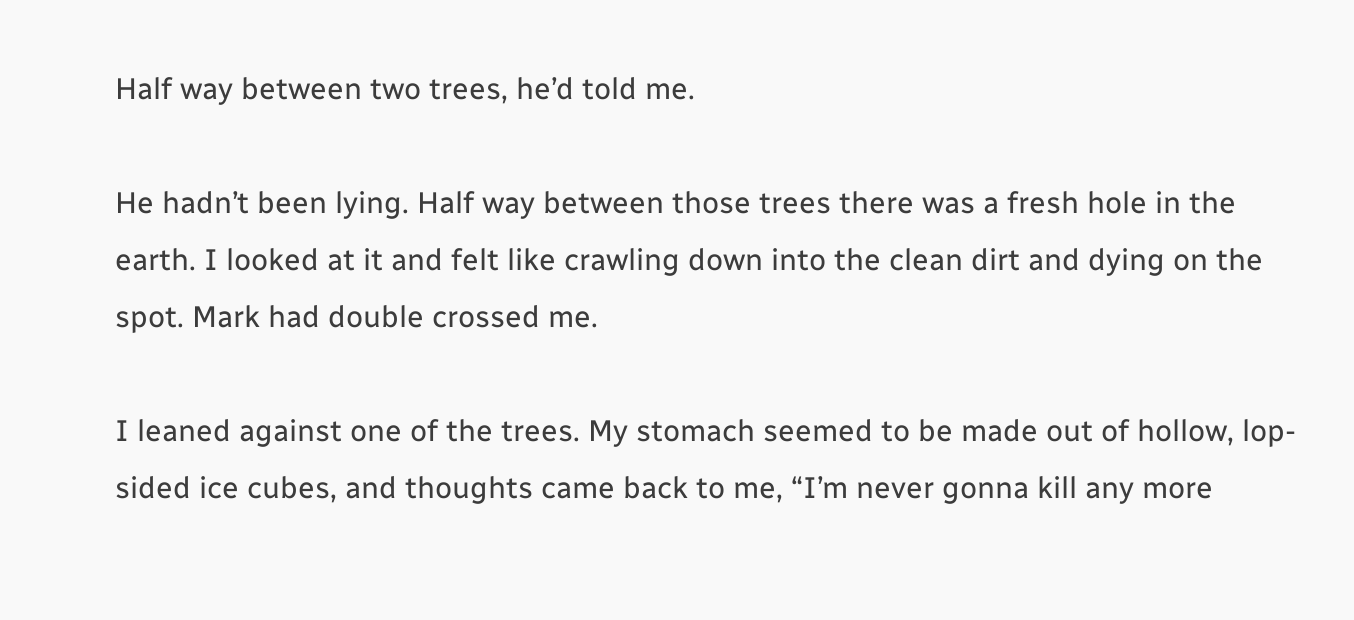Half way between two trees, he’d told me.

He hadn’t been lying. Half way between those trees there was a fresh hole in the earth. I looked at it and felt like crawling down into the clean dirt and dying on the spot. Mark had double crossed me.

I leaned against one of the trees. My stomach seemed to be made out of hollow, lop-sided ice cubes, and thoughts came back to me, “I’m never gonna kill any more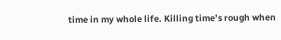time in my whole life. Killing time’s rough when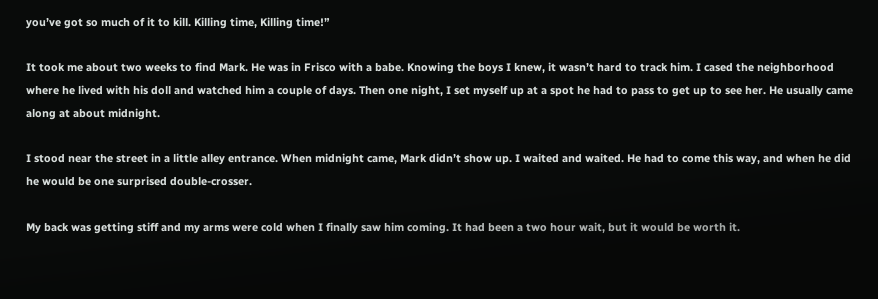you’ve got so much of it to kill. Killing time, Killing time!”

It took me about two weeks to find Mark. He was in Frisco with a babe. Knowing the boys I knew, it wasn’t hard to track him. I cased the neighborhood where he lived with his doll and watched him a couple of days. Then one night, I set myself up at a spot he had to pass to get up to see her. He usually came along at about midnight.

I stood near the street in a little alley entrance. When midnight came, Mark didn’t show up. I waited and waited. He had to come this way, and when he did he would be one surprised double-crosser.

My back was getting stiff and my arms were cold when I finally saw him coming. It had been a two hour wait, but it would be worth it.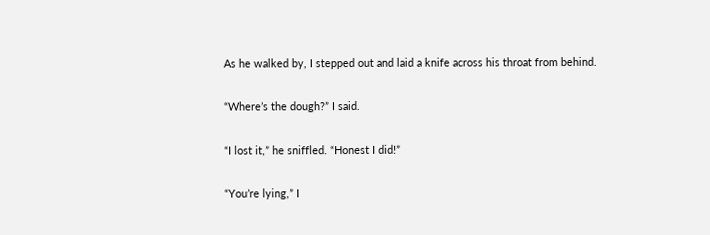As he walked by, I stepped out and laid a knife across his throat from behind.

“Where’s the dough?” I said.

“I lost it,” he sniffled. “Honest I did!”

“You’re lying,” I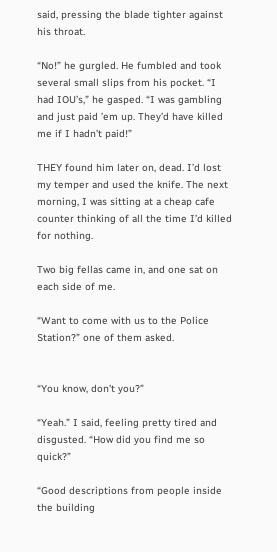said, pressing the blade tighter against his throat.

“No!” he gurgled. He fumbled and took several small slips from his pocket. “I had IOU’s,” he gasped. “I was gambling and just paid ’em up. They’d have killed me if I hadn’t paid!”

THEY found him later on, dead. I’d lost my temper and used the knife. The next morning, I was sitting at a cheap cafe counter thinking of all the time I’d killed for nothing.

Two big fellas came in, and one sat on each side of me.

“Want to come with us to the Police Station?” one of them asked.


“You know, don’t you?”

“Yeah.” I said, feeling pretty tired and disgusted. “How did you find me so quick?”

“Good descriptions from people inside the building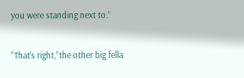you were standing next to.”

“That’s right,”the other big fella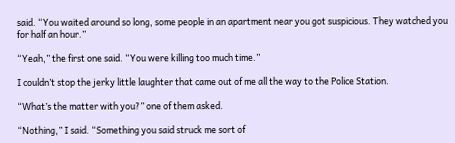said. “You waited around so long, some people in an apartment near you got suspicious. They watched you for half an hour.”

“Yeah,” the first one said. “You were killing too much time.”

I couldn’t stop the jerky little laughter that came out of me all the way to the Police Station.

“What’s the matter with you?” one of them asked.

“Nothing,” I said. “Something you said struck me sort of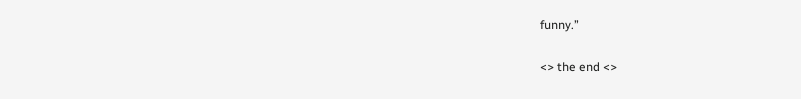funny.”

<> the end <>